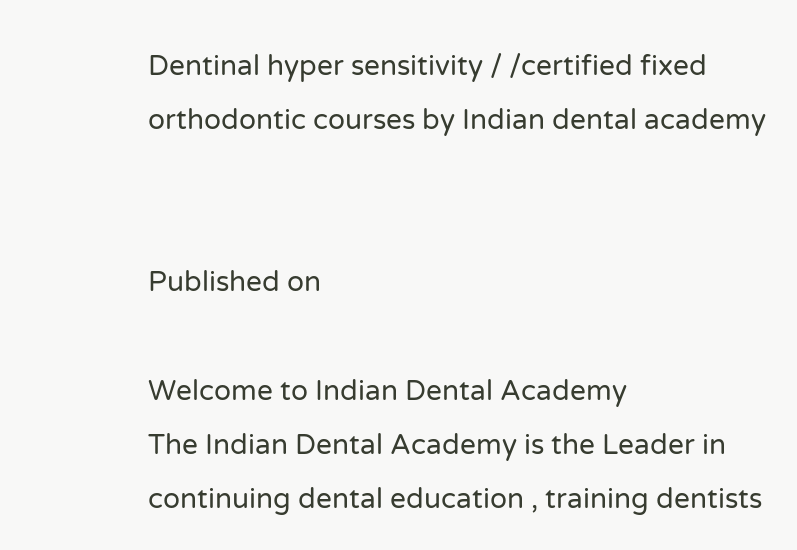Dentinal hyper sensitivity / /certified fixed orthodontic courses by Indian dental academy


Published on

Welcome to Indian Dental Academy
The Indian Dental Academy is the Leader in continuing dental education , training dentists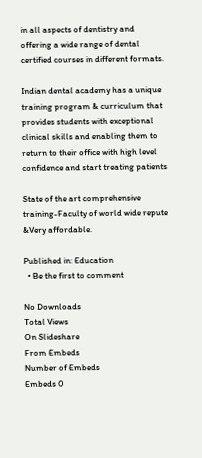in all aspects of dentistry and offering a wide range of dental certified courses in different formats.

Indian dental academy has a unique training program & curriculum that provides students with exceptional clinical skills and enabling them to return to their office with high level confidence and start treating patients

State of the art comprehensive training-Faculty of world wide repute &Very affordable.

Published in: Education
  • Be the first to comment

No Downloads
Total Views
On Slideshare
From Embeds
Number of Embeds
Embeds 0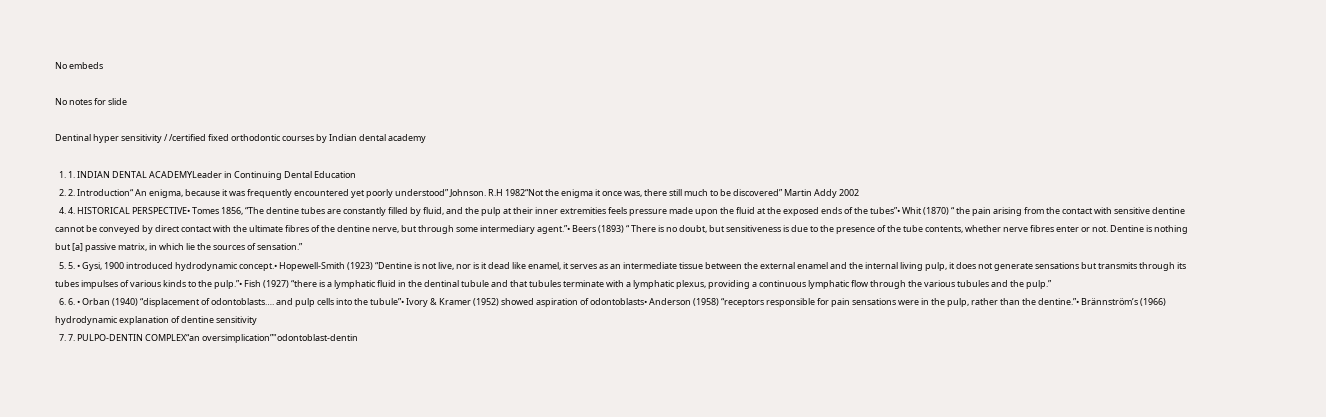No embeds

No notes for slide

Dentinal hyper sensitivity / /certified fixed orthodontic courses by Indian dental academy

  1. 1. INDIAN DENTAL ACADEMYLeader in Continuing Dental Education
  2. 2. Introduction“ An enigma, because it was frequently encountered yet poorly understood” Johnson. R.H 1982“Not the enigma it once was, there still much to be discovered” Martin Addy 2002
  4. 4. HISTORICAL PERSPECTIVE• Tomes 1856, “The dentine tubes are constantly filled by fluid, and the pulp at their inner extremities feels pressure made upon the fluid at the exposed ends of the tubes”• Whit (1870) “ the pain arising from the contact with sensitive dentine cannot be conveyed by direct contact with the ultimate fibres of the dentine nerve, but through some intermediary agent.”• Beers (1893) “ There is no doubt, but sensitiveness is due to the presence of the tube contents, whether nerve fibres enter or not. Dentine is nothing but [a] passive matrix, in which lie the sources of sensation.”
  5. 5. • Gysi, 1900 introduced hydrodynamic concept.• Hopewell-Smith (1923) “Dentine is not live, nor is it dead like enamel, it serves as an intermediate tissue between the external enamel and the internal living pulp, it does not generate sensations but transmits through its tubes impulses of various kinds to the pulp.”• Fish (1927) “there is a lymphatic fluid in the dentinal tubule and that tubules terminate with a lymphatic plexus, providing a continuous lymphatic flow through the various tubules and the pulp.”
  6. 6. • Orban (1940) “displacement of odontoblasts…. and pulp cells into the tubule”• Ivory & Kramer (1952) showed aspiration of odontoblasts• Anderson (1958) “receptors responsible for pain sensations were in the pulp, rather than the dentine.”• Brännström’s (1966) hydrodynamic explanation of dentine sensitivity
  7. 7. PULPO-DENTIN COMPLEX“an oversimplication”"odontoblast-dentin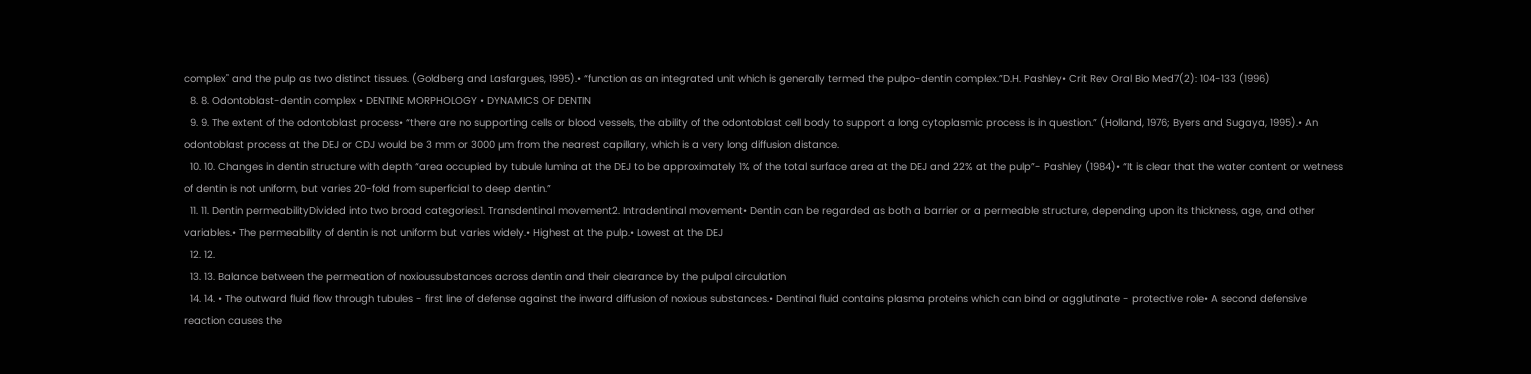complex" and the pulp as two distinct tissues. (Goldberg and Lasfargues, 1995).• “function as an integrated unit which is generally termed the pulpo-dentin complex.”D.H. Pashley• Crit Rev Oral Bio Med7(2): 104-133 (1996)
  8. 8. Odontoblast-dentin complex • DENTINE MORPHOLOGY • DYNAMICS OF DENTIN
  9. 9. The extent of the odontoblast process• “there are no supporting cells or blood vessels, the ability of the odontoblast cell body to support a long cytoplasmic process is in question.” (Holland, 1976; Byers and Sugaya, 1995).• An odontoblast process at the DEJ or CDJ would be 3 mm or 3000 µm from the nearest capillary, which is a very long diffusion distance.
  10. 10. Changes in dentin structure with depth “area occupied by tubule lumina at the DEJ to be approximately 1% of the total surface area at the DEJ and 22% at the pulp”- Pashley (1984)• “It is clear that the water content or wetness of dentin is not uniform, but varies 20-fold from superficial to deep dentin.”
  11. 11. Dentin permeabilityDivided into two broad categories:1. Transdentinal movement2. Intradentinal movement• Dentin can be regarded as both a barrier or a permeable structure, depending upon its thickness, age, and other variables.• The permeability of dentin is not uniform but varies widely.• Highest at the pulp.• Lowest at the DEJ
  12. 12.
  13. 13. Balance between the permeation of noxioussubstances across dentin and their clearance by the pulpal circulation
  14. 14. • The outward fluid flow through tubules - first line of defense against the inward diffusion of noxious substances.• Dentinal fluid contains plasma proteins which can bind or agglutinate - protective role• A second defensive reaction causes the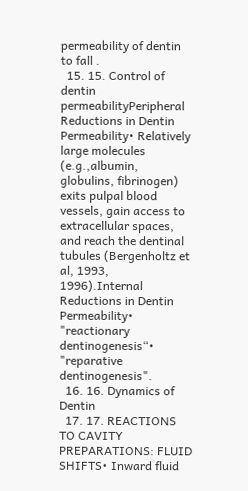permeability of dentin to fall .
  15. 15. Control of dentin permeabilityPeripheral Reductions in Dentin Permeability• Relatively large molecules (e.g.,albumin, globulins, fibrinogen) exits pulpal blood vessels, gain access to extracellular spaces, and reach the dentinal tubules (Bergenholtz et al, 1993, 1996).Internal Reductions in Dentin Permeability• "reactionary dentinogenesis“• "reparative dentinogenesis".
  16. 16. Dynamics of Dentin
  17. 17. REACTIONS TO CAVITY PREPARATIONS: FLUID SHIFTS• Inward fluid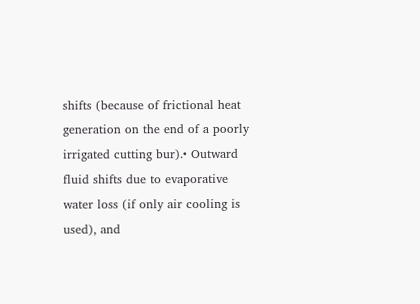shifts (because of frictional heat generation on the end of a poorly irrigated cutting bur).• Outward fluid shifts due to evaporative water loss (if only air cooling is used), and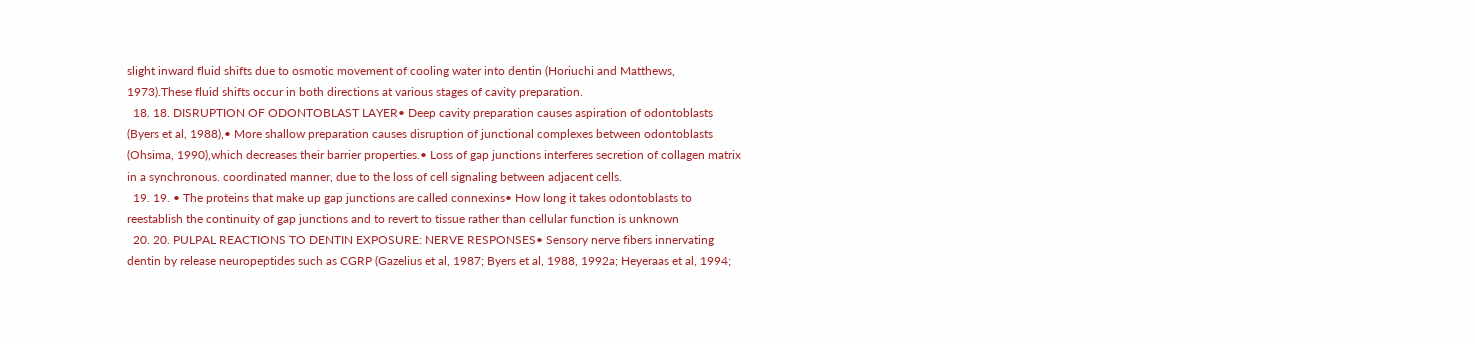slight inward fluid shifts due to osmotic movement of cooling water into dentin (Horiuchi and Matthews, 1973).These fluid shifts occur in both directions at various stages of cavity preparation.
  18. 18. DISRUPTION OF ODONTOBLAST LAYER• Deep cavity preparation causes aspiration of odontoblasts (Byers et al, 1988),• More shallow preparation causes disruption of junctional complexes between odontoblasts (Ohsima, 1990),which decreases their barrier properties.• Loss of gap junctions interferes secretion of collagen matrix in a synchronous. coordinated manner, due to the loss of cell signaling between adjacent cells.
  19. 19. • The proteins that make up gap junctions are called connexins• How long it takes odontoblasts to reestablish the continuity of gap junctions and to revert to tissue rather than cellular function is unknown
  20. 20. PULPAL REACTIONS TO DENTIN EXPOSURE: NERVE RESPONSES• Sensory nerve fibers innervating dentin by release neuropeptides such as CGRP (Gazelius et al, 1987; Byers et al, 1988, 1992a; Heyeraas et al, 1994;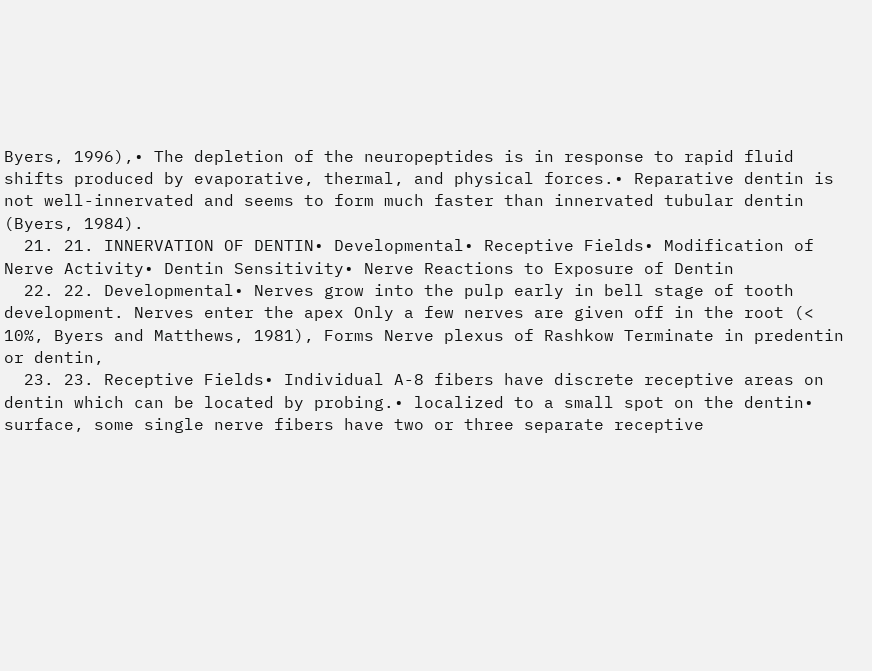Byers, 1996),• The depletion of the neuropeptides is in response to rapid fluid shifts produced by evaporative, thermal, and physical forces.• Reparative dentin is not well-innervated and seems to form much faster than innervated tubular dentin (Byers, 1984).
  21. 21. INNERVATION OF DENTIN• Developmental• Receptive Fields• Modification of Nerve Activity• Dentin Sensitivity• Nerve Reactions to Exposure of Dentin
  22. 22. Developmental• Nerves grow into the pulp early in bell stage of tooth development. Nerves enter the apex Only a few nerves are given off in the root (< 10%, Byers and Matthews, 1981), Forms Nerve plexus of Rashkow Terminate in predentin or dentin,
  23. 23. Receptive Fields• Individual A-8 fibers have discrete receptive areas on dentin which can be located by probing.• localized to a small spot on the dentin• surface, some single nerve fibers have two or three separate receptive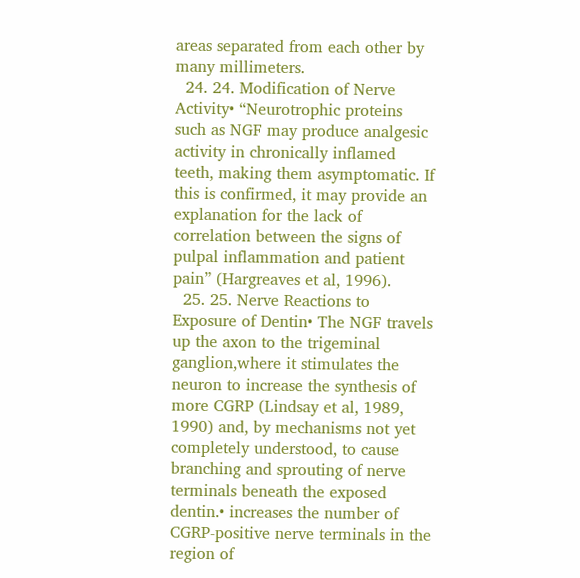areas separated from each other by many millimeters.
  24. 24. Modification of Nerve Activity• “Neurotrophic proteins such as NGF may produce analgesic activity in chronically inflamed teeth, making them asymptomatic. If this is confirmed, it may provide an explanation for the lack of correlation between the signs of pulpal inflammation and patient pain” (Hargreaves et al, 1996).
  25. 25. Nerve Reactions to Exposure of Dentin• The NGF travels up the axon to the trigeminal ganglion,where it stimulates the neuron to increase the synthesis of more CGRP (Lindsay et al, 1989, 1990) and, by mechanisms not yet completely understood, to cause branching and sprouting of nerve terminals beneath the exposed dentin.• increases the number of CGRP-positive nerve terminals in the region of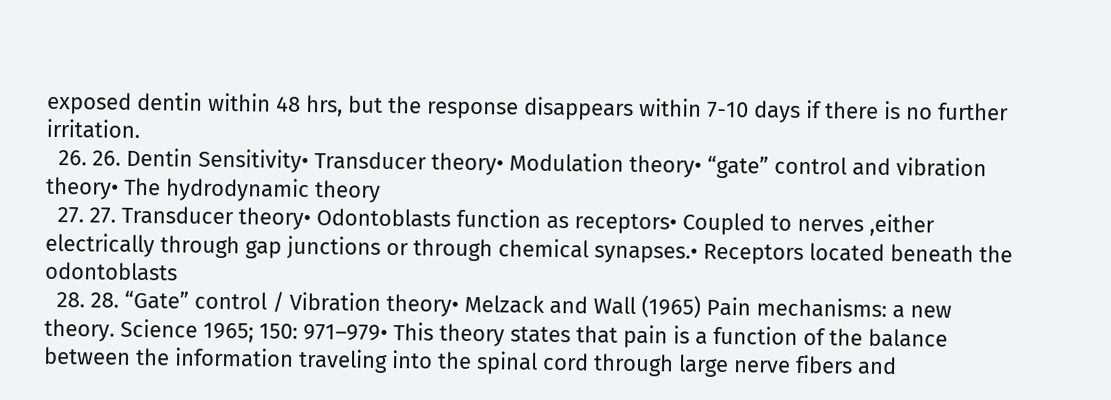exposed dentin within 48 hrs, but the response disappears within 7-10 days if there is no further irritation.
  26. 26. Dentin Sensitivity• Transducer theory• Modulation theory• “gate” control and vibration theory• The hydrodynamic theory
  27. 27. Transducer theory• Odontoblasts function as receptors• Coupled to nerves ,either electrically through gap junctions or through chemical synapses.• Receptors located beneath the odontoblasts
  28. 28. “Gate” control / Vibration theory• Melzack and Wall (1965) Pain mechanisms: a new theory. Science 1965; 150: 971–979• This theory states that pain is a function of the balance between the information traveling into the spinal cord through large nerve fibers and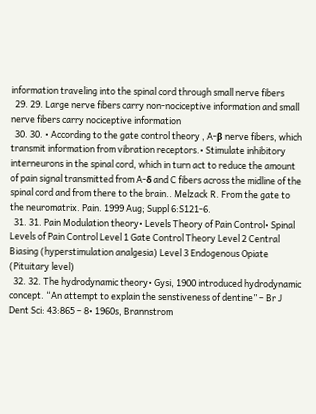information traveling into the spinal cord through small nerve fibers
  29. 29. Large nerve fibers carry non-nociceptive information and small nerve fibers carry nociceptive information
  30. 30. • According to the gate control theory , A-β nerve fibers, which transmit information from vibration receptors.• Stimulate inhibitory interneurons in the spinal cord, which in turn act to reduce the amount of pain signal transmitted from A-δ and C fibers across the midline of the spinal cord and from there to the brain.. Melzack R. From the gate to the neuromatrix. Pain. 1999 Aug; Suppl 6:S121-6.
  31. 31. Pain Modulation theory• Levels Theory of Pain Control• Spinal Levels of Pain Control Level 1 Gate Control Theory Level 2 Central Biasing (hyperstimulation analgesia) Level 3 Endogenous Opiate (Pituitary level)
  32. 32. The hydrodynamic theory• Gysi, 1900 introduced hydrodynamic concept. “An attempt to explain the senstiveness of dentine” – Br J Dent Sci: 43:865 – 8• 1960s, Brannstrom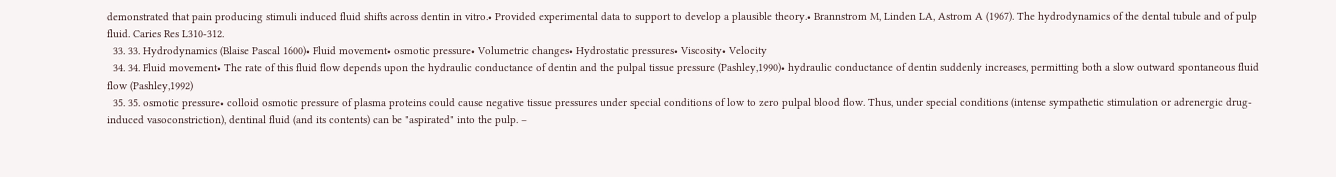demonstrated that pain producing stimuli induced fluid shifts across dentin in vitro.• Provided experimental data to support to develop a plausible theory.• Brannstrom M, Linden LA, Astrom A (1967). The hydrodynamics of the dental tubule and of pulp fluid. Caries Res L310-312.
  33. 33. Hydrodynamics (Blaise Pascal 1600)• Fluid movement• osmotic pressure• Volumetric changes• Hydrostatic pressures• Viscosity• Velocity
  34. 34. Fluid movement• The rate of this fluid flow depends upon the hydraulic conductance of dentin and the pulpal tissue pressure (Pashley,1990)• hydraulic conductance of dentin suddenly increases, permitting both a slow outward spontaneous fluid flow (Pashley,1992)
  35. 35. osmotic pressure• colloid osmotic pressure of plasma proteins could cause negative tissue pressures under special conditions of low to zero pulpal blood flow. Thus, under special conditions (intense sympathetic stimulation or adrenergic drug-induced vasoconstriction), dentinal fluid (and its contents) can be "aspirated" into the pulp. –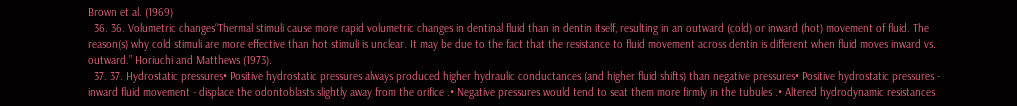Brown et al. (1969)
  36. 36. Volumetric changes“Thermal stimuli cause more rapid volumetric changes in dentinal fluid than in dentin itself, resulting in an outward (cold) or inward (hot) movement of fluid. The reason(s) why cold stimuli are more effective than hot stimuli is unclear. It may be due to the fact that the resistance to fluid movement across dentin is different when fluid moves inward vs. outward.” Horiuchi and Matthews (1973).
  37. 37. Hydrostatic pressures• Positive hydrostatic pressures always produced higher hydraulic conductances (and higher fluid shifts) than negative pressures• Positive hydrostatic pressures - inward fluid movement - displace the odontoblasts slightly away from the orifice .• Negative pressures would tend to seat them more firmly in the tubules .• Altered hydrodynamic resistances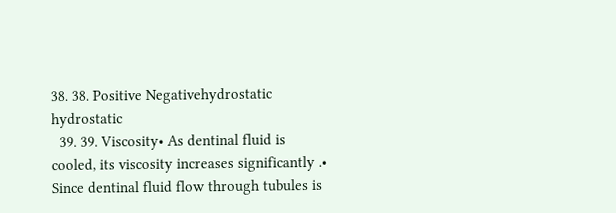38. 38. Positive Negativehydrostatic hydrostatic
  39. 39. Viscosity• As dentinal fluid is cooled, its viscosity increases significantly .• Since dentinal fluid flow through tubules is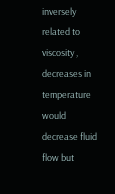inversely related to viscosity , decreases in temperature would decrease fluid flow but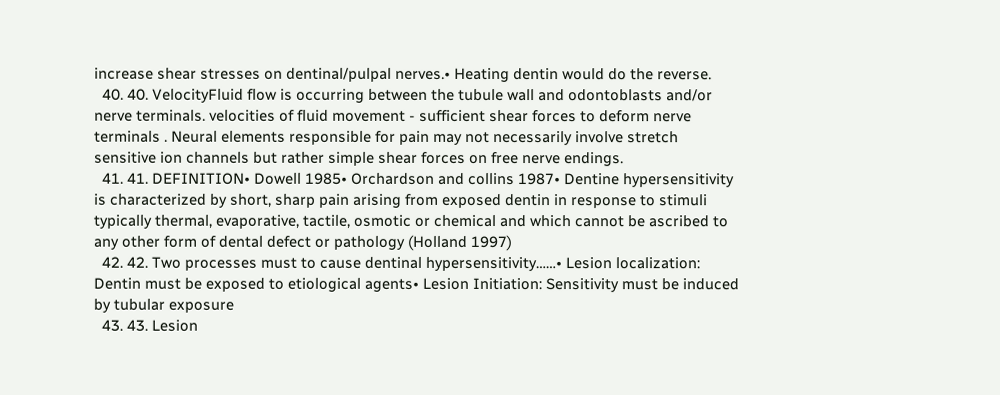increase shear stresses on dentinal/pulpal nerves.• Heating dentin would do the reverse.
  40. 40. VelocityFluid flow is occurring between the tubule wall and odontoblasts and/or nerve terminals. velocities of fluid movement - sufficient shear forces to deform nerve terminals . Neural elements responsible for pain may not necessarily involve stretch sensitive ion channels but rather simple shear forces on free nerve endings.
  41. 41. DEFINITION• Dowell 1985• Orchardson and collins 1987• Dentine hypersensitivity is characterized by short, sharp pain arising from exposed dentin in response to stimuli typically thermal, evaporative, tactile, osmotic or chemical and which cannot be ascribed to any other form of dental defect or pathology (Holland 1997)
  42. 42. Two processes must to cause dentinal hypersensitivity……• Lesion localization: Dentin must be exposed to etiological agents• Lesion Initiation: Sensitivity must be induced by tubular exposure
  43. 43. Lesion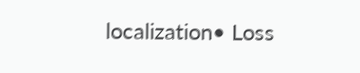localization• Loss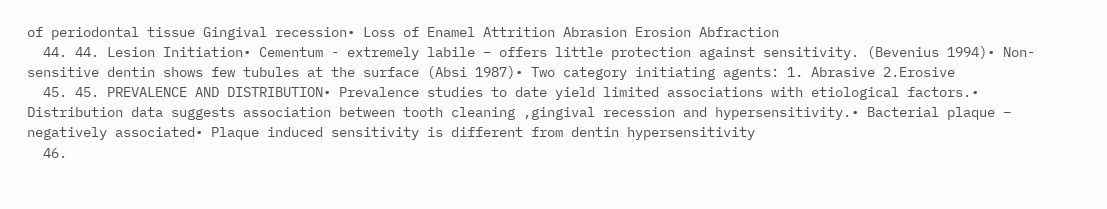of periodontal tissue Gingival recession• Loss of Enamel Attrition Abrasion Erosion Abfraction
  44. 44. Lesion Initiation• Cementum - extremely labile – offers little protection against sensitivity. (Bevenius 1994)• Non-sensitive dentin shows few tubules at the surface (Absi 1987)• Two category initiating agents: 1. Abrasive 2.Erosive
  45. 45. PREVALENCE AND DISTRIBUTION• Prevalence studies to date yield limited associations with etiological factors.• Distribution data suggests association between tooth cleaning ,gingival recession and hypersensitivity.• Bacterial plaque – negatively associated• Plaque induced sensitivity is different from dentin hypersensitivity
  46.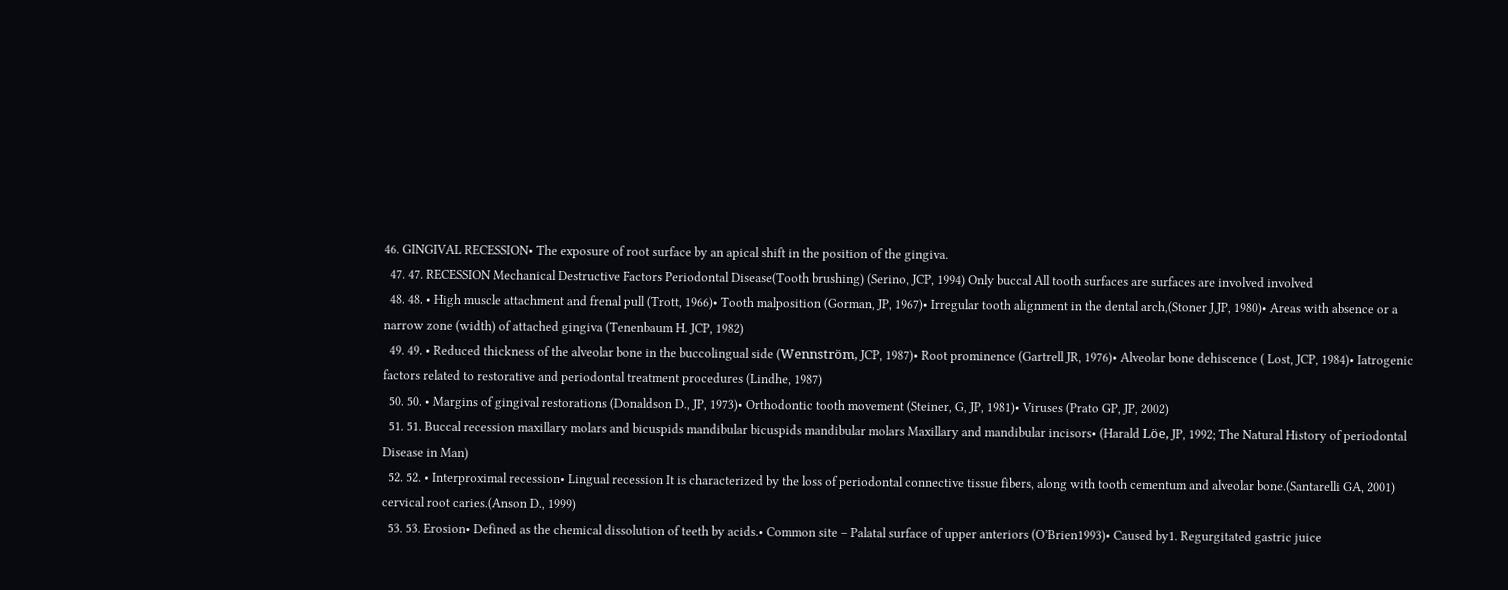46. GINGIVAL RECESSION• The exposure of root surface by an apical shift in the position of the gingiva.
  47. 47. RECESSION Mechanical Destructive Factors Periodontal Disease(Tooth brushing) (Serino, JCP, 1994) Only buccal All tooth surfaces are surfaces are involved involved
  48. 48. • High muscle attachment and frenal pull (Trott, 1966)• Tooth malposition (Gorman, JP, 1967)• Irregular tooth alignment in the dental arch,(Stoner J,JP, 1980)• Areas with absence or a narrow zone (width) of attached gingiva (Tenenbaum H. JCP, 1982)
  49. 49. • Reduced thickness of the alveolar bone in the buccolingual side (Wennström, JCP, 1987)• Root prominence (Gartrell JR, 1976)• Alveolar bone dehiscence ( Lost, JCP, 1984)• Iatrogenic factors related to restorative and periodontal treatment procedures (Lindhe, 1987)
  50. 50. • Margins of gingival restorations (Donaldson D., JP, 1973)• Orthodontic tooth movement (Steiner, G, JP, 1981)• Viruses (Prato GP, JP, 2002)
  51. 51. Buccal recession maxillary molars and bicuspids mandibular bicuspids mandibular molars Maxillary and mandibular incisors• (Harald Löe, JP, 1992; The Natural History of periodontal Disease in Man)
  52. 52. • Interproximal recession• Lingual recession It is characterized by the loss of periodontal connective tissue fibers, along with tooth cementum and alveolar bone.(Santarelli GA, 2001) cervical root caries.(Anson D., 1999)
  53. 53. Erosion• Defined as the chemical dissolution of teeth by acids.• Common site – Palatal surface of upper anteriors (O’Brien1993)• Caused by1. Regurgitated gastric juice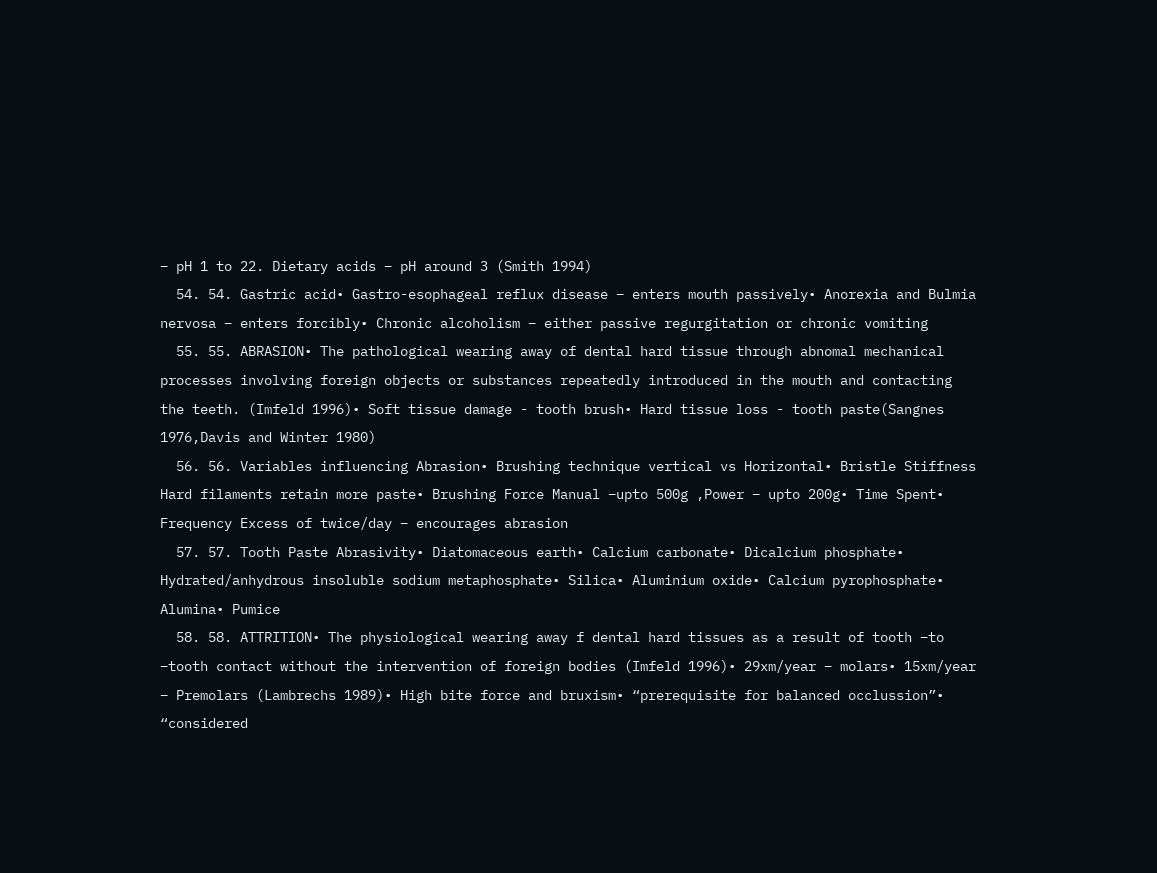– pH 1 to 22. Dietary acids – pH around 3 (Smith 1994)
  54. 54. Gastric acid• Gastro-esophageal reflux disease – enters mouth passively• Anorexia and Bulmia nervosa – enters forcibly• Chronic alcoholism – either passive regurgitation or chronic vomiting
  55. 55. ABRASION• The pathological wearing away of dental hard tissue through abnomal mechanical processes involving foreign objects or substances repeatedly introduced in the mouth and contacting the teeth. (Imfeld 1996)• Soft tissue damage - tooth brush• Hard tissue loss - tooth paste(Sangnes 1976,Davis and Winter 1980)
  56. 56. Variables influencing Abrasion• Brushing technique vertical vs Horizontal• Bristle Stiffness Hard filaments retain more paste• Brushing Force Manual –upto 500g ,Power – upto 200g• Time Spent• Frequency Excess of twice/day – encourages abrasion
  57. 57. Tooth Paste Abrasivity• Diatomaceous earth• Calcium carbonate• Dicalcium phosphate• Hydrated/anhydrous insoluble sodium metaphosphate• Silica• Aluminium oxide• Calcium pyrophosphate• Alumina• Pumice
  58. 58. ATTRITION• The physiological wearing away f dental hard tissues as a result of tooth –to –tooth contact without the intervention of foreign bodies (Imfeld 1996)• 29xm/year – molars• 15xm/year – Premolars (Lambrechs 1989)• High bite force and bruxism• “prerequisite for balanced occlussion”• “considered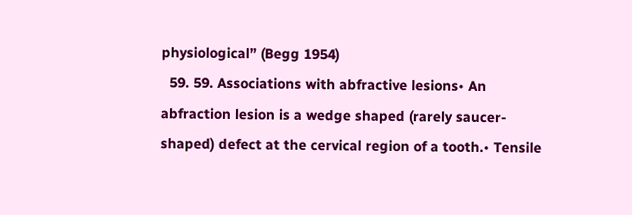physiological” (Begg 1954)
  59. 59. Associations with abfractive lesions• An abfraction lesion is a wedge shaped (rarely saucer-shaped) defect at the cervical region of a tooth.• Tensile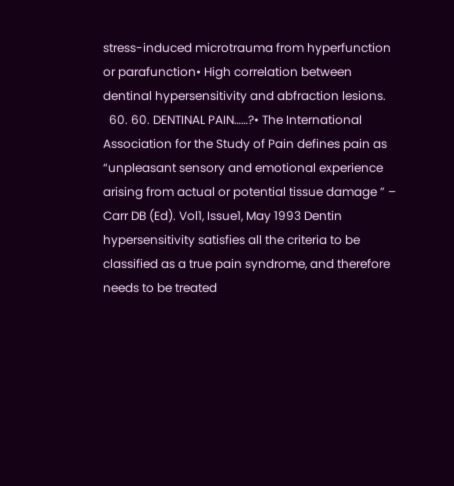stress-induced microtrauma from hyperfunction or parafunction• High correlation between dentinal hypersensitivity and abfraction lesions.
  60. 60. DENTINAL PAIN……?• The International Association for the Study of Pain defines pain as “unpleasant sensory and emotional experience arising from actual or potential tissue damage ” – Carr DB (Ed). Vol1, Issue1, May 1993 Dentin hypersensitivity satisfies all the criteria to be classified as a true pain syndrome, and therefore needs to be treated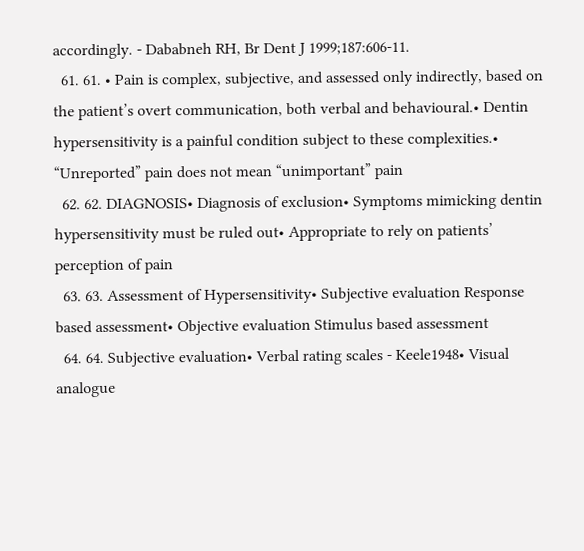accordingly. - Dababneh RH, Br Dent J 1999;187:606-11.
  61. 61. • Pain is complex, subjective, and assessed only indirectly, based on the patient’s overt communication, both verbal and behavioural.• Dentin hypersensitivity is a painful condition subject to these complexities.• “Unreported” pain does not mean “unimportant” pain
  62. 62. DIAGNOSIS• Diagnosis of exclusion• Symptoms mimicking dentin hypersensitivity must be ruled out• Appropriate to rely on patients’ perception of pain
  63. 63. Assessment of Hypersensitivity• Subjective evaluation Response based assessment• Objective evaluation Stimulus based assessment
  64. 64. Subjective evaluation• Verbal rating scales - Keele1948• Visual analogue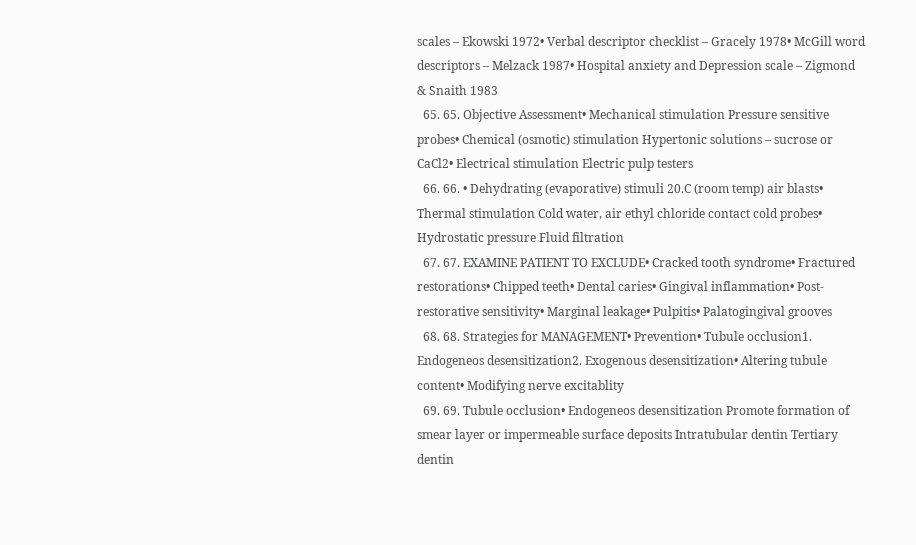scales – Ekowski 1972• Verbal descriptor checklist – Gracely 1978• McGill word descriptors – Melzack 1987• Hospital anxiety and Depression scale – Zigmond & Snaith 1983
  65. 65. Objective Assessment• Mechanical stimulation Pressure sensitive probes• Chemical (osmotic) stimulation Hypertonic solutions – sucrose or CaCl2• Electrical stimulation Electric pulp testers
  66. 66. • Dehydrating (evaporative) stimuli 20.C (room temp) air blasts• Thermal stimulation Cold water, air ethyl chloride contact cold probes• Hydrostatic pressure Fluid filtration
  67. 67. EXAMINE PATIENT TO EXCLUDE• Cracked tooth syndrome• Fractured restorations• Chipped teeth• Dental caries• Gingival inflammation• Post-restorative sensitivity• Marginal leakage• Pulpitis• Palatogingival grooves
  68. 68. Strategies for MANAGEMENT• Prevention• Tubule occlusion1. Endogeneos desensitization2. Exogenous desensitization• Altering tubule content• Modifying nerve excitablity
  69. 69. Tubule occlusion• Endogeneos desensitization Promote formation of smear layer or impermeable surface deposits Intratubular dentin Tertiary dentin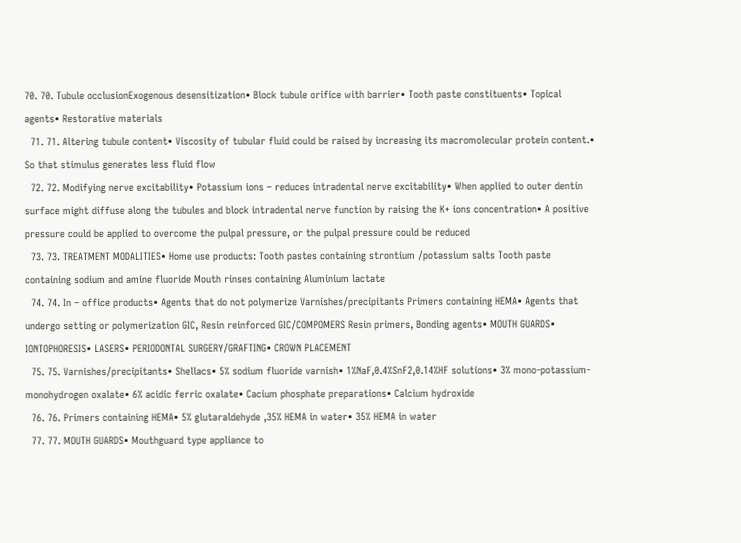70. 70. Tubule occlusionExogenous desensitization• Block tubule orifice with barrier• Tooth paste constituents• Topical agents• Restorative materials
  71. 71. Altering tubule content• Viscosity of tubular fluid could be raised by increasing its macromolecular protein content.• So that stimulus generates less fluid flow
  72. 72. Modifying nerve excitability• Potassium ions – reduces intradental nerve excitability• When applied to outer dentin surface might diffuse along the tubules and block intradental nerve function by raising the K+ ions concentration• A positive pressure could be applied to overcome the pulpal pressure, or the pulpal pressure could be reduced
  73. 73. TREATMENT MODALITIES• Home use products: Tooth pastes containing strontium /potassium salts Tooth paste containing sodium and amine fluoride Mouth rinses containing Aluminium lactate
  74. 74. In – office products• Agents that do not polymerize Varnishes/precipitants Primers containing HEMA• Agents that undergo setting or polymerization GIC, Resin reinforced GIC/COMPOMERS Resin primers, Bonding agents• MOUTH GUARDS• IONTOPHORESIS• LASERS• PERIODONTAL SURGERY/GRAFTING• CROWN PLACEMENT
  75. 75. Varnishes/precipitants• Shellacs• 5% sodium fluoride varnish• 1%NaF,0.4%SnF2,0.14%HF solutions• 3% mono-potassium-monohydrogen oxalate• 6% acidic ferric oxalate• Cacium phosphate preparations• Calcium hydroxide
  76. 76. Primers containing HEMA• 5% glutaraldehyde ,35% HEMA in water• 35% HEMA in water
  77. 77. MOUTH GUARDS• Mouthguard type appliance to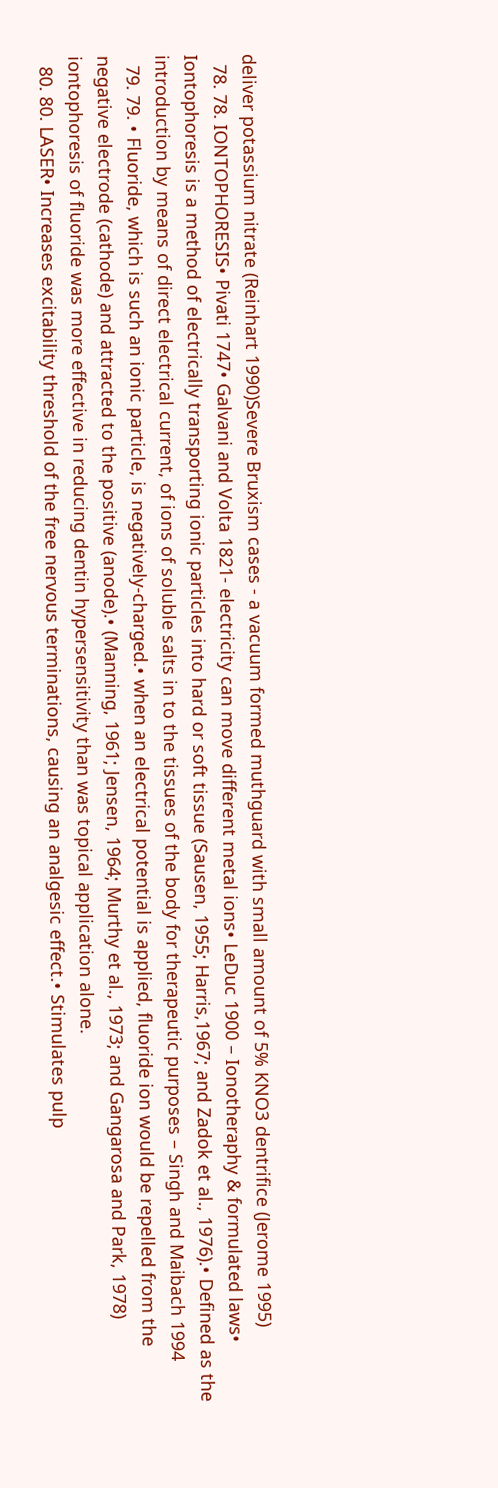deliver potassium nitrate (Reinhart 1990)Severe Bruxism cases - a vacuum formed muthguard with small amount of 5% KNO3 dentrifice (Jerome 1995)
  78. 78. IONTOPHORESIS• Pivati 1747• Galvani and Volta 1821- electricity can move different metal ions• LeDuc 1900 – Ionotheraphy & formulated laws• Iontophoresis is a method of electrically transporting ionic particles into hard or soft tissue (Sausen, 1955; Harris,1967; and Zadok et al., 1976).• Defined as the introduction by means of direct electrical current, of ions of soluble salts in to the tissues of the body for therapeutic purposes – Singh and Maibach 1994
  79. 79. • Fluoride, which is such an ionic particle, is negatively-charged.• when an electrical potential is applied, fluoride ion would be repelled from the negative electrode (cathode) and attracted to the positive (anode).• (Manning, 1961; Jensen, 1964; Murthy et al., 1973; and Gangarosa and Park, 1978) iontophoresis of fluoride was more effective in reducing dentin hypersensitivity than was topical application alone.
  80. 80. LASER• Increases excitability threshold of the free nervous terminations, causing an analgesic effect.• Stimulates pulp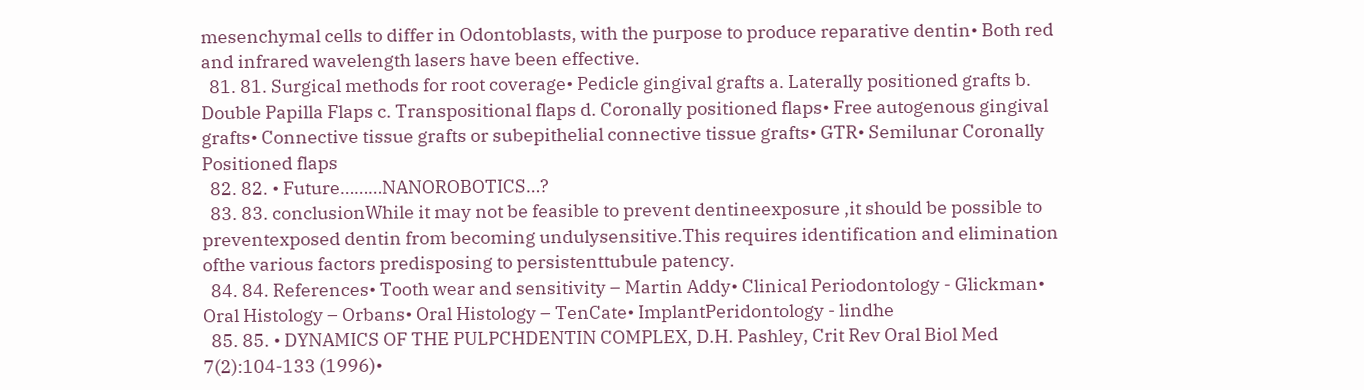mesenchymal cells to differ in Odontoblasts, with the purpose to produce reparative dentin• Both red and infrared wavelength lasers have been effective.
  81. 81. Surgical methods for root coverage• Pedicle gingival grafts a. Laterally positioned grafts b. Double Papilla Flaps c. Transpositional flaps d. Coronally positioned flaps• Free autogenous gingival grafts• Connective tissue grafts or subepithelial connective tissue grafts• GTR• Semilunar Coronally Positioned flaps
  82. 82. • Future………NANOROBOTICS…?
  83. 83. conclusionWhile it may not be feasible to prevent dentineexposure ,it should be possible to preventexposed dentin from becoming undulysensitive.This requires identification and elimination ofthe various factors predisposing to persistenttubule patency.
  84. 84. References• Tooth wear and sensitivity – Martin Addy• Clinical Periodontology - Glickman• Oral Histology – Orbans• Oral Histology – TenCate• ImplantPeridontology - lindhe
  85. 85. • DYNAMICS OF THE PULPCHDENTIN COMPLEX, D.H. Pashley, Crit Rev Oral Biol Med 7(2):104-133 (1996)•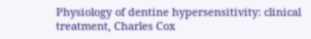Physiology of dentine hypersensitivity: clinical treatment, Charles Cox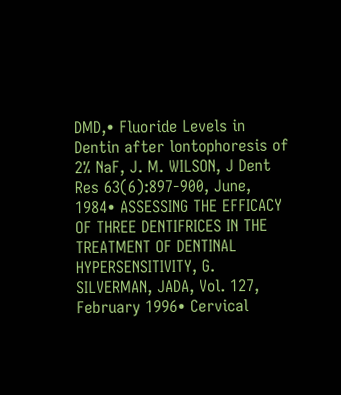DMD,• Fluoride Levels in Dentin after lontophoresis of 2% NaF, J. M. WILSON, J Dent Res 63(6):897-900, June, 1984• ASSESSING THE EFFICACY OF THREE DENTIFRICES IN THE TREATMENT OF DENTINAL HYPERSENSITIVITY, G. SILVERMAN, JADA, Vol. 127, February 1996• Cervical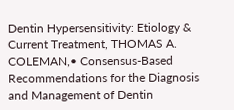Dentin Hypersensitivity: Etiology & Current Treatment, THOMAS A. COLEMAN,• Consensus-Based Recommendations for the Diagnosis and Management of Dentin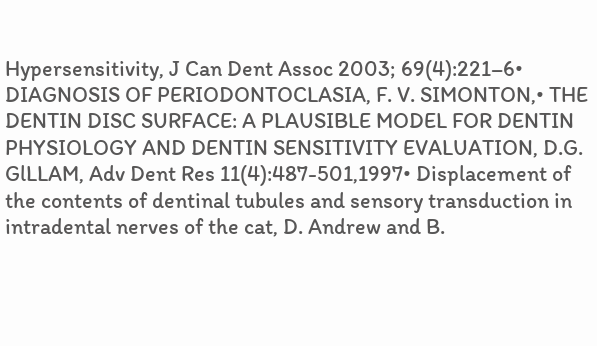Hypersensitivity, J Can Dent Assoc 2003; 69(4):221–6• DIAGNOSIS OF PERIODONTOCLASIA, F. V. SIMONTON,• THE DENTIN DISC SURFACE: A PLAUSIBLE MODEL FOR DENTIN PHYSIOLOGY AND DENTIN SENSITIVITY EVALUATION, D.G. GlLLAM, Adv Dent Res 11(4):487-501,1997• Displacement of the contents of dentinal tubules and sensory transduction in intradental nerves of the cat, D. Andrew and B.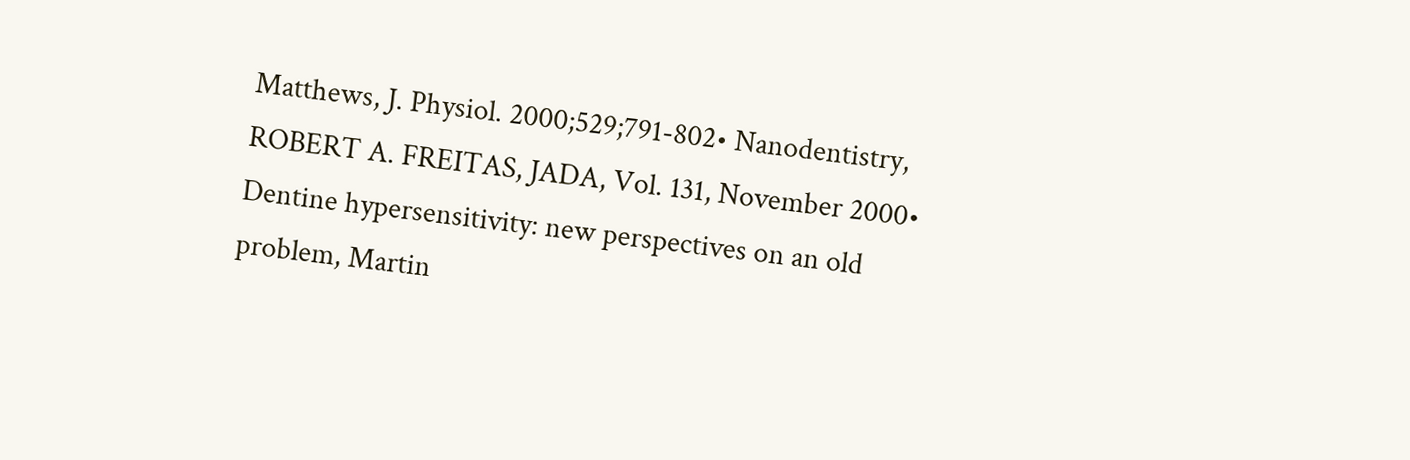Matthews, J. Physiol. 2000;529;791-802• Nanodentistry, ROBERT A. FREITAS, JADA, Vol. 131, November 2000• Dentine hypersensitivity: new perspectives on an old problem, Martin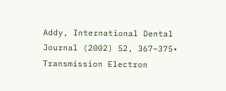Addy, International Dental Journal (2002) 52, 367–375• Transmission Electron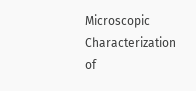Microscopic Characterization of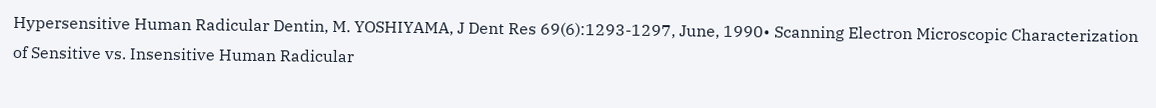Hypersensitive Human Radicular Dentin, M. YOSHIYAMA, J Dent Res 69(6):1293-1297, June, 1990• Scanning Electron Microscopic Characterization of Sensitive vs. Insensitive Human Radicular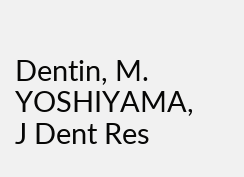Dentin, M. YOSHIYAMA, J Dent Res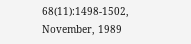68(11):1498-1502, November, 1989